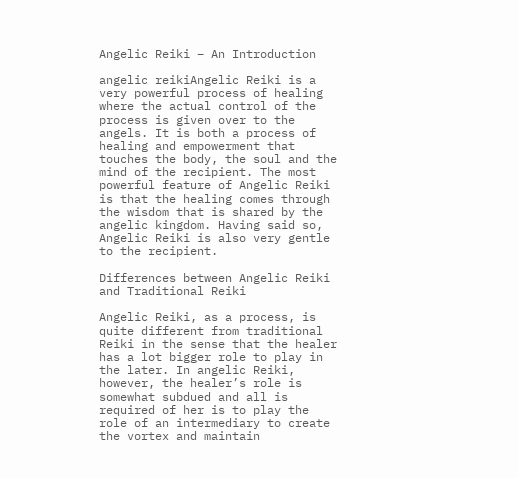Angelic Reiki – An Introduction

angelic reikiAngelic Reiki is a very powerful process of healing where the actual control of the process is given over to the angels. It is both a process of healing and empowerment that touches the body, the soul and the mind of the recipient. The most powerful feature of Angelic Reiki is that the healing comes through the wisdom that is shared by the angelic kingdom. Having said so, Angelic Reiki is also very gentle to the recipient.

Differences between Angelic Reiki and Traditional Reiki

Angelic Reiki, as a process, is quite different from traditional Reiki in the sense that the healer has a lot bigger role to play in the later. In angelic Reiki, however, the healer’s role is somewhat subdued and all is required of her is to play the role of an intermediary to create the vortex and maintain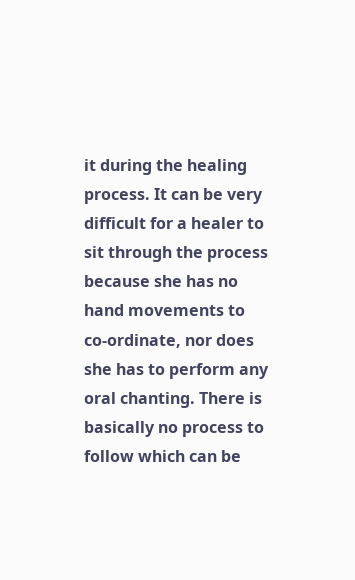it during the healing process. It can be very difficult for a healer to sit through the process because she has no hand movements to co-ordinate, nor does she has to perform any oral chanting. There is basically no process to follow which can be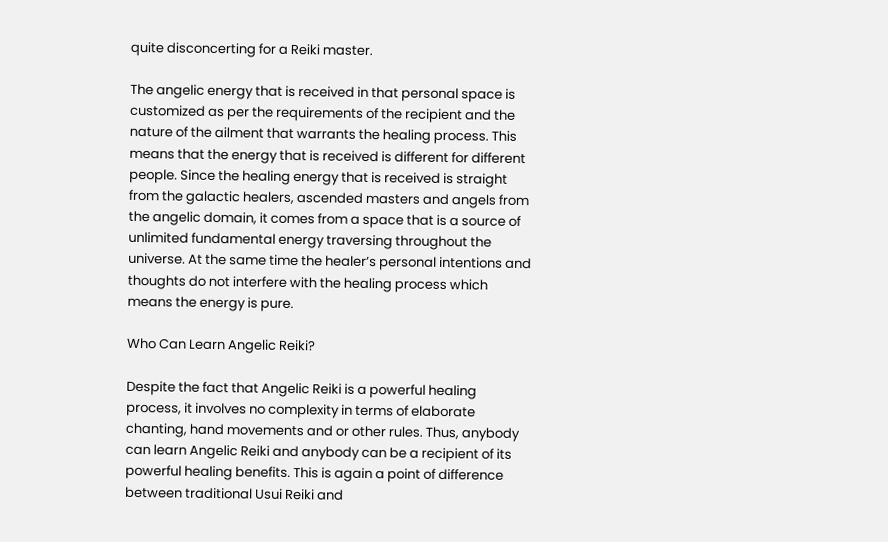quite disconcerting for a Reiki master.

The angelic energy that is received in that personal space is customized as per the requirements of the recipient and the nature of the ailment that warrants the healing process. This means that the energy that is received is different for different people. Since the healing energy that is received is straight from the galactic healers, ascended masters and angels from the angelic domain, it comes from a space that is a source of unlimited fundamental energy traversing throughout the universe. At the same time the healer’s personal intentions and thoughts do not interfere with the healing process which means the energy is pure.

Who Can Learn Angelic Reiki?

Despite the fact that Angelic Reiki is a powerful healing process, it involves no complexity in terms of elaborate chanting, hand movements and or other rules. Thus, anybody can learn Angelic Reiki and anybody can be a recipient of its powerful healing benefits. This is again a point of difference between traditional Usui Reiki and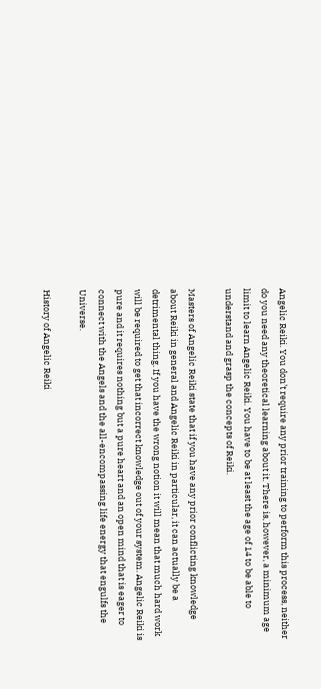Angelic Reiki. You don’t require any prior training to perform this process, neither do you need any theoretical learning about it. There is, however, a minimum age limit to learn Angelic Reiki. You have to be at least the age of 14 to be able to understand and grasp the concepts of Reiki.

Masters of Angelic Reiki state that if you have any prior conflicting knowledge about Reiki in general and Angelic Reiki in particular, it can actually be a detrimental thing. If you have the wrong notion it will mean that much hard work will be required to get that incorrect knowledge out of your system. Angelic Reiki is pure and it requires nothing but a pure heart and an open mind that is eager to connect with the Angels and the all-encompassing life energy that engulfs the Universe.

History of Angelic Reiki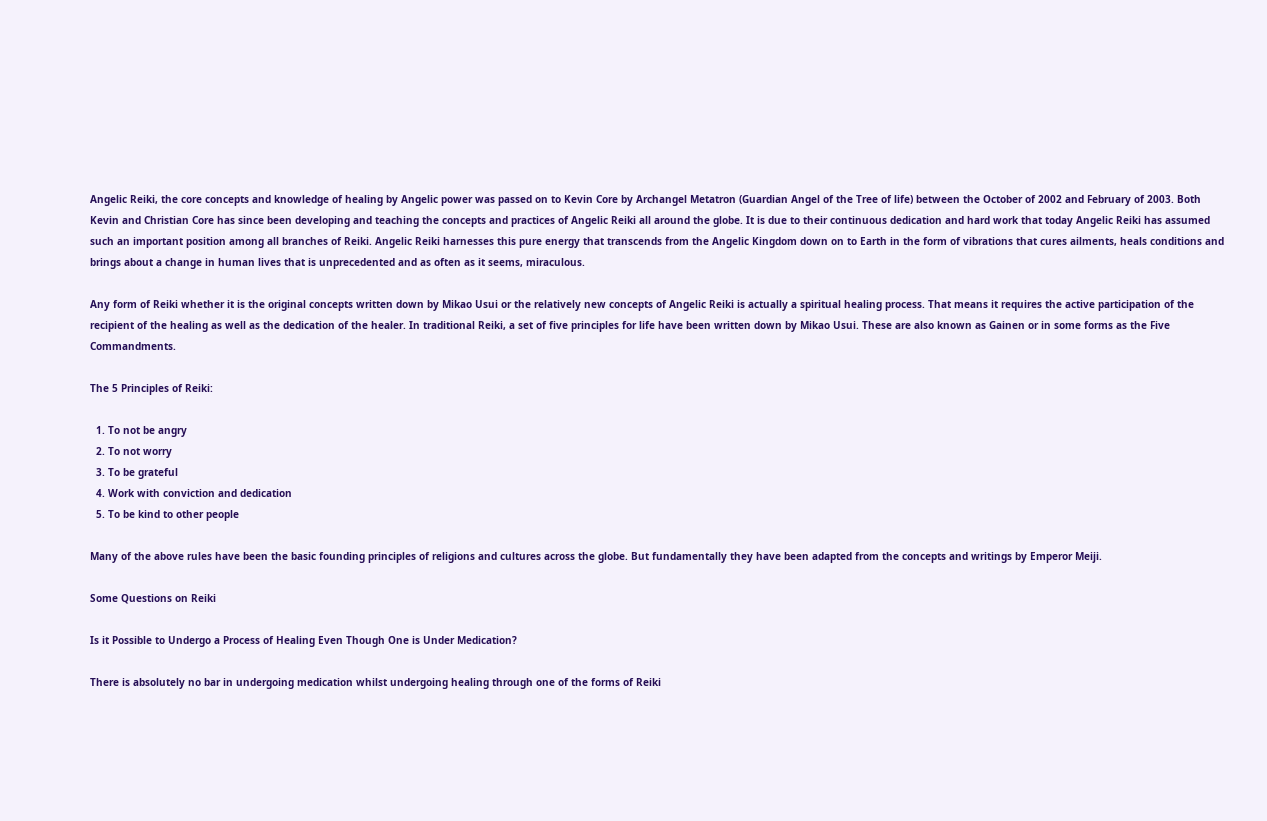Angelic Reiki, the core concepts and knowledge of healing by Angelic power was passed on to Kevin Core by Archangel Metatron (Guardian Angel of the Tree of life) between the October of 2002 and February of 2003. Both Kevin and Christian Core has since been developing and teaching the concepts and practices of Angelic Reiki all around the globe. It is due to their continuous dedication and hard work that today Angelic Reiki has assumed such an important position among all branches of Reiki. Angelic Reiki harnesses this pure energy that transcends from the Angelic Kingdom down on to Earth in the form of vibrations that cures ailments, heals conditions and brings about a change in human lives that is unprecedented and as often as it seems, miraculous.

Any form of Reiki whether it is the original concepts written down by Mikao Usui or the relatively new concepts of Angelic Reiki is actually a spiritual healing process. That means it requires the active participation of the recipient of the healing as well as the dedication of the healer. In traditional Reiki, a set of five principles for life have been written down by Mikao Usui. These are also known as Gainen or in some forms as the Five Commandments.

The 5 Principles of Reiki:

  1. To not be angry
  2. To not worry
  3. To be grateful
  4. Work with conviction and dedication
  5. To be kind to other people

Many of the above rules have been the basic founding principles of religions and cultures across the globe. But fundamentally they have been adapted from the concepts and writings by Emperor Meiji.

Some Questions on Reiki

Is it Possible to Undergo a Process of Healing Even Though One is Under Medication?

There is absolutely no bar in undergoing medication whilst undergoing healing through one of the forms of Reiki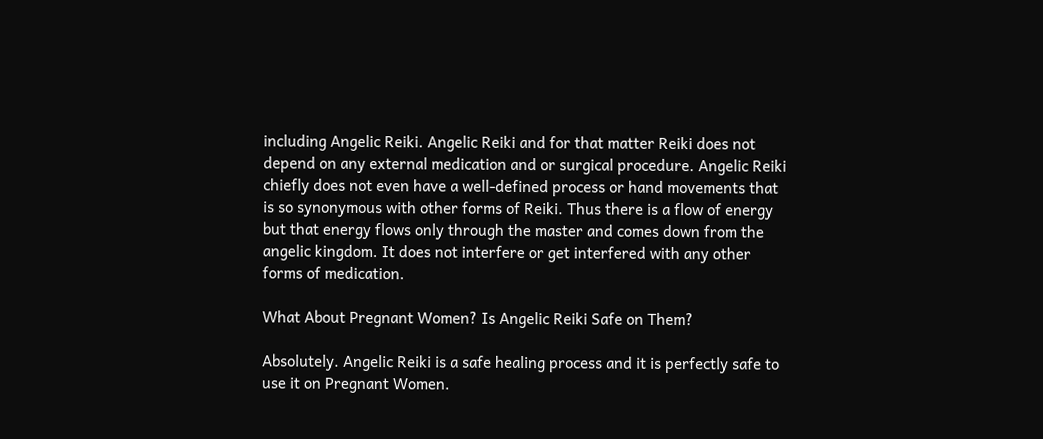including Angelic Reiki. Angelic Reiki and for that matter Reiki does not depend on any external medication and or surgical procedure. Angelic Reiki chiefly does not even have a well-defined process or hand movements that is so synonymous with other forms of Reiki. Thus there is a flow of energy but that energy flows only through the master and comes down from the angelic kingdom. It does not interfere or get interfered with any other forms of medication.

What About Pregnant Women? Is Angelic Reiki Safe on Them?

Absolutely. Angelic Reiki is a safe healing process and it is perfectly safe to use it on Pregnant Women.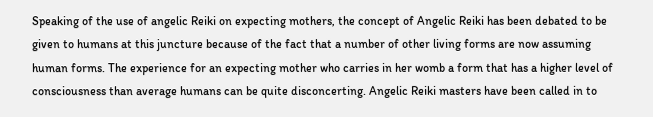Speaking of the use of angelic Reiki on expecting mothers, the concept of Angelic Reiki has been debated to be given to humans at this juncture because of the fact that a number of other living forms are now assuming human forms. The experience for an expecting mother who carries in her womb a form that has a higher level of consciousness than average humans can be quite disconcerting. Angelic Reiki masters have been called in to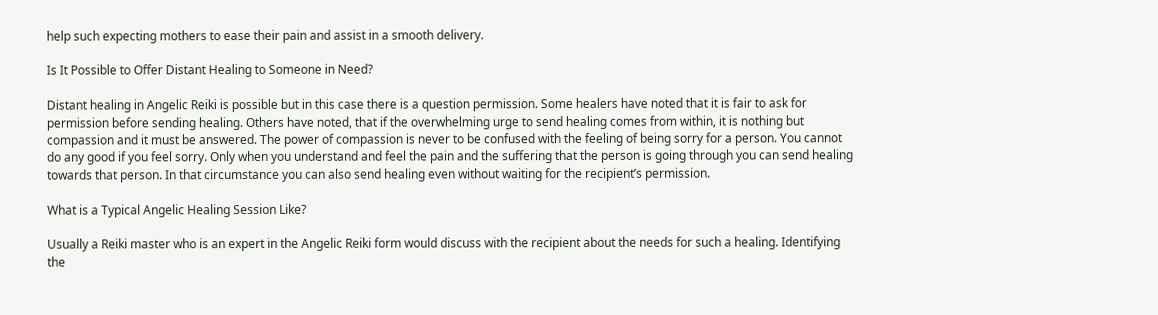help such expecting mothers to ease their pain and assist in a smooth delivery.

Is It Possible to Offer Distant Healing to Someone in Need?

Distant healing in Angelic Reiki is possible but in this case there is a question permission. Some healers have noted that it is fair to ask for permission before sending healing. Others have noted, that if the overwhelming urge to send healing comes from within, it is nothing but compassion and it must be answered. The power of compassion is never to be confused with the feeling of being sorry for a person. You cannot do any good if you feel sorry. Only when you understand and feel the pain and the suffering that the person is going through you can send healing towards that person. In that circumstance you can also send healing even without waiting for the recipient’s permission.

What is a Typical Angelic Healing Session Like?

Usually a Reiki master who is an expert in the Angelic Reiki form would discuss with the recipient about the needs for such a healing. Identifying the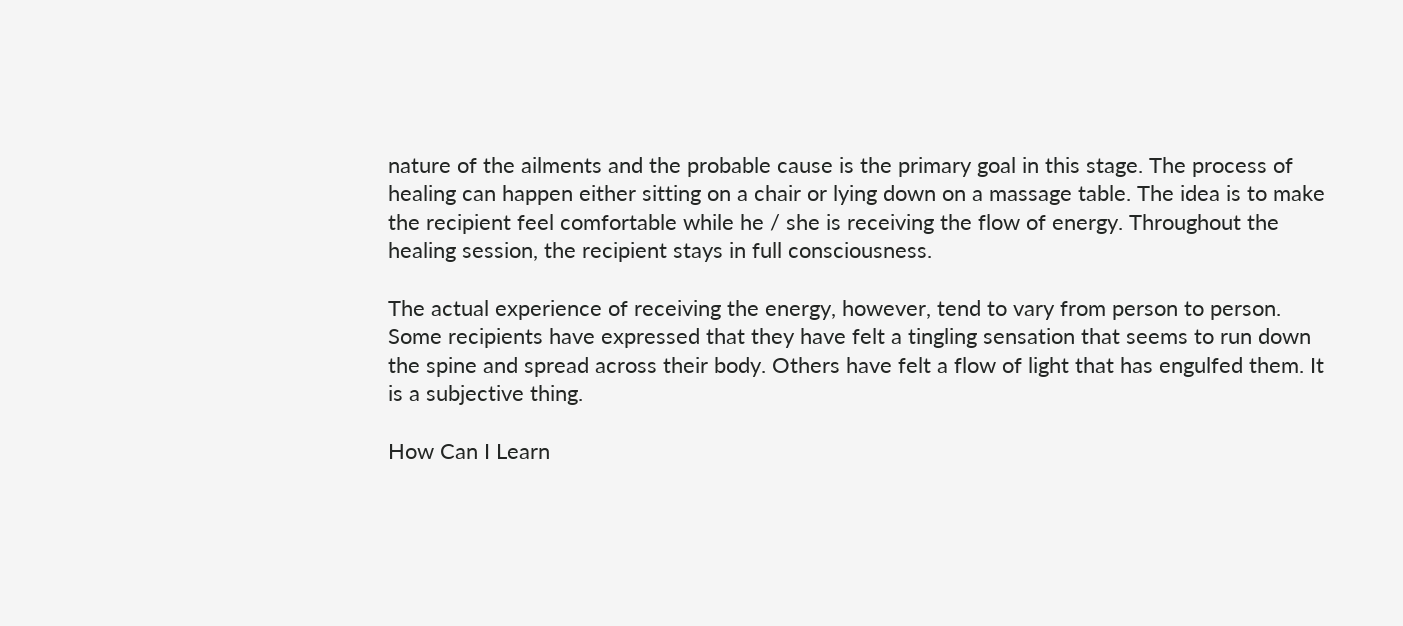nature of the ailments and the probable cause is the primary goal in this stage. The process of healing can happen either sitting on a chair or lying down on a massage table. The idea is to make the recipient feel comfortable while he / she is receiving the flow of energy. Throughout the healing session, the recipient stays in full consciousness.

The actual experience of receiving the energy, however, tend to vary from person to person. Some recipients have expressed that they have felt a tingling sensation that seems to run down the spine and spread across their body. Others have felt a flow of light that has engulfed them. It is a subjective thing.

How Can I Learn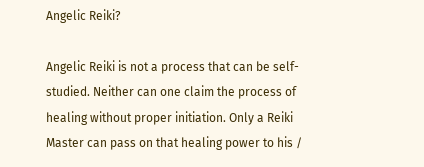Angelic Reiki?

Angelic Reiki is not a process that can be self-studied. Neither can one claim the process of healing without proper initiation. Only a Reiki Master can pass on that healing power to his /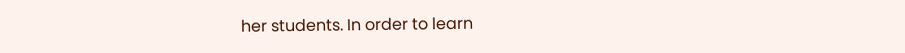her students. In order to learn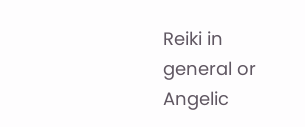Reiki in general or Angelic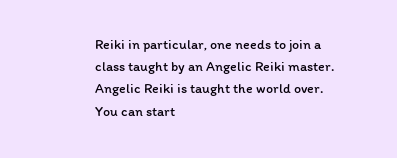Reiki in particular, one needs to join a class taught by an Angelic Reiki master. Angelic Reiki is taught the world over. You can start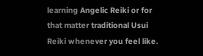learning Angelic Reiki or for that matter traditional Usui Reiki whenever you feel like.